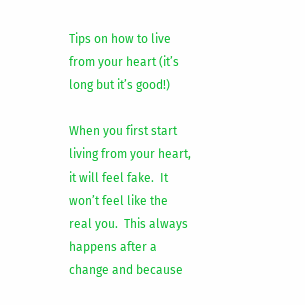Tips on how to live from your heart (it’s long but it’s good!)

When you first start living from your heart, it will feel fake.  It won’t feel like the real you.  This always happens after a change and because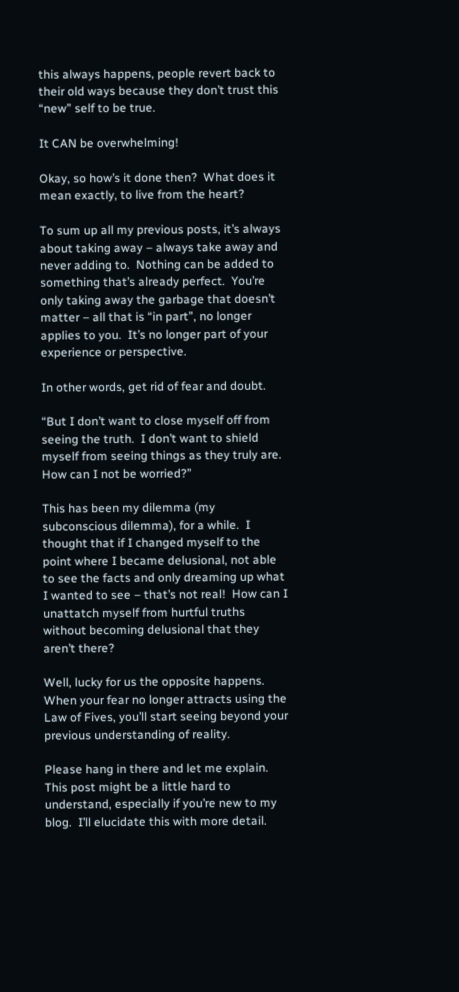this always happens, people revert back to their old ways because they don’t trust this “new” self to be true.

It CAN be overwhelming!

Okay, so how’s it done then?  What does it mean exactly, to live from the heart?

To sum up all my previous posts, it’s always about taking away – always take away and never adding to.  Nothing can be added to something that’s already perfect.  You’re only taking away the garbage that doesn’t matter – all that is “in part”, no longer applies to you.  It’s no longer part of your experience or perspective.

In other words, get rid of fear and doubt.

“But I don’t want to close myself off from seeing the truth.  I don’t want to shield myself from seeing things as they truly are.  How can I not be worried?”

This has been my dilemma (my subconscious dilemma), for a while.  I thought that if I changed myself to the point where I became delusional, not able to see the facts and only dreaming up what I wanted to see – that’s not real!  How can I unattatch myself from hurtful truths without becoming delusional that they aren’t there?

Well, lucky for us the opposite happens.  When your fear no longer attracts using the Law of Fives, you’ll start seeing beyond your previous understanding of reality.

Please hang in there and let me explain.  This post might be a little hard to understand, especially if you’re new to my blog.  I’ll elucidate this with more detail.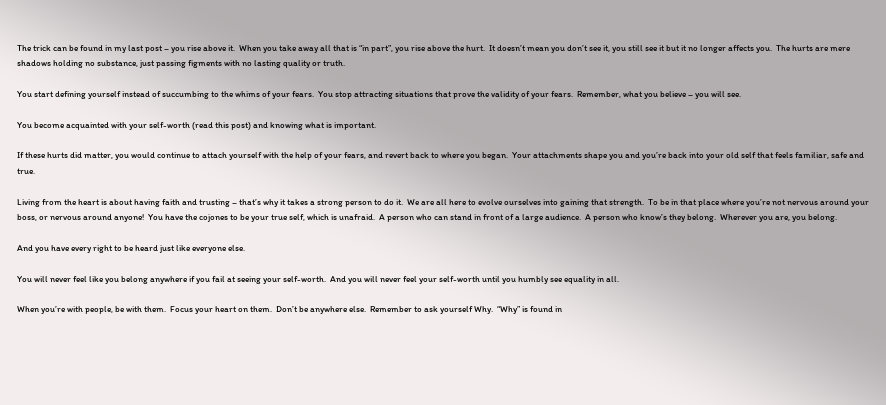The trick can be found in my last post – you rise above it.  When you take away all that is “in part”, you rise above the hurt.  It doesn’t mean you don’t see it, you still see it but it no longer affects you.  The hurts are mere shadows holding no substance, just passing figments with no lasting quality or truth.

You start defining yourself instead of succumbing to the whims of your fears.  You stop attracting situations that prove the validity of your fears.  Remember, what you believe – you will see.

You become acquainted with your self-worth (read this post) and knowing what is important.

If these hurts did matter, you would continue to attach yourself with the help of your fears, and revert back to where you began.  Your attachments shape you and you’re back into your old self that feels familiar, safe and true.

Living from the heart is about having faith and trusting – that’s why it takes a strong person to do it.  We are all here to evolve ourselves into gaining that strength.  To be in that place where you’re not nervous around your boss, or nervous around anyone!  You have the cojones to be your true self, which is unafraid.  A person who can stand in front of a large audience.  A person who know’s they belong.  Wherever you are, you belong.

And you have every right to be heard just like everyone else.

You will never feel like you belong anywhere if you fail at seeing your self-worth.  And you will never feel your self-worth until you humbly see equality in all.

When you’re with people, be with them.  Focus your heart on them.  Don’t be anywhere else.  Remember to ask yourself Why.  “Why” is found in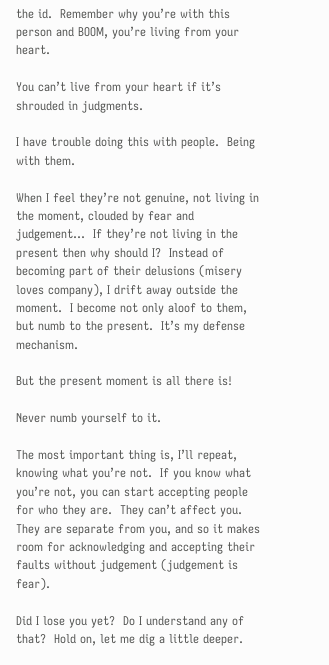the id.  Remember why you’re with this person and BOOM, you’re living from your heart.

You can’t live from your heart if it’s shrouded in judgments.

I have trouble doing this with people.  Being with them.

When I feel they’re not genuine, not living in the moment, clouded by fear and judgement…  If they’re not living in the present then why should I?  Instead of becoming part of their delusions (misery loves company), I drift away outside the moment.  I become not only aloof to them, but numb to the present.  It’s my defense mechanism.

But the present moment is all there is!

Never numb yourself to it.

The most important thing is, I’ll repeat, knowing what you’re not.  If you know what you’re not, you can start accepting people for who they are.  They can’t affect you.  They are separate from you, and so it makes room for acknowledging and accepting their faults without judgement (judgement is fear).

Did I lose you yet?  Do I understand any of that?  Hold on, let me dig a little deeper.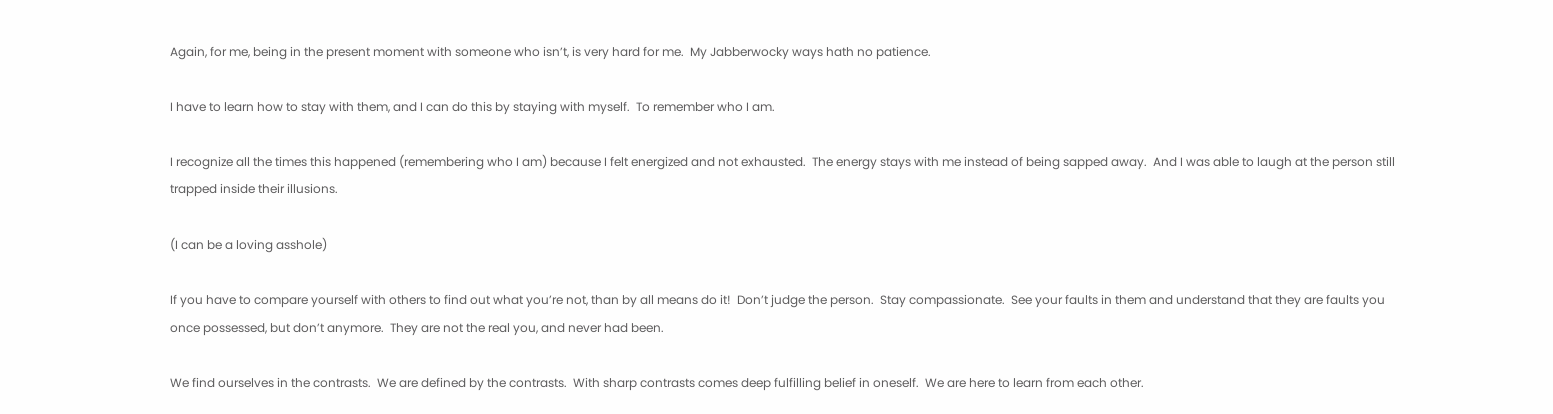Again, for me, being in the present moment with someone who isn’t, is very hard for me.  My Jabberwocky ways hath no patience.

I have to learn how to stay with them, and I can do this by staying with myself.  To remember who I am.

I recognize all the times this happened (remembering who I am) because I felt energized and not exhausted.  The energy stays with me instead of being sapped away.  And I was able to laugh at the person still trapped inside their illusions.

(I can be a loving asshole)

If you have to compare yourself with others to find out what you’re not, than by all means do it!  Don’t judge the person.  Stay compassionate.  See your faults in them and understand that they are faults you once possessed, but don’t anymore.  They are not the real you, and never had been.

We find ourselves in the contrasts.  We are defined by the contrasts.  With sharp contrasts comes deep fulfilling belief in oneself.  We are here to learn from each other.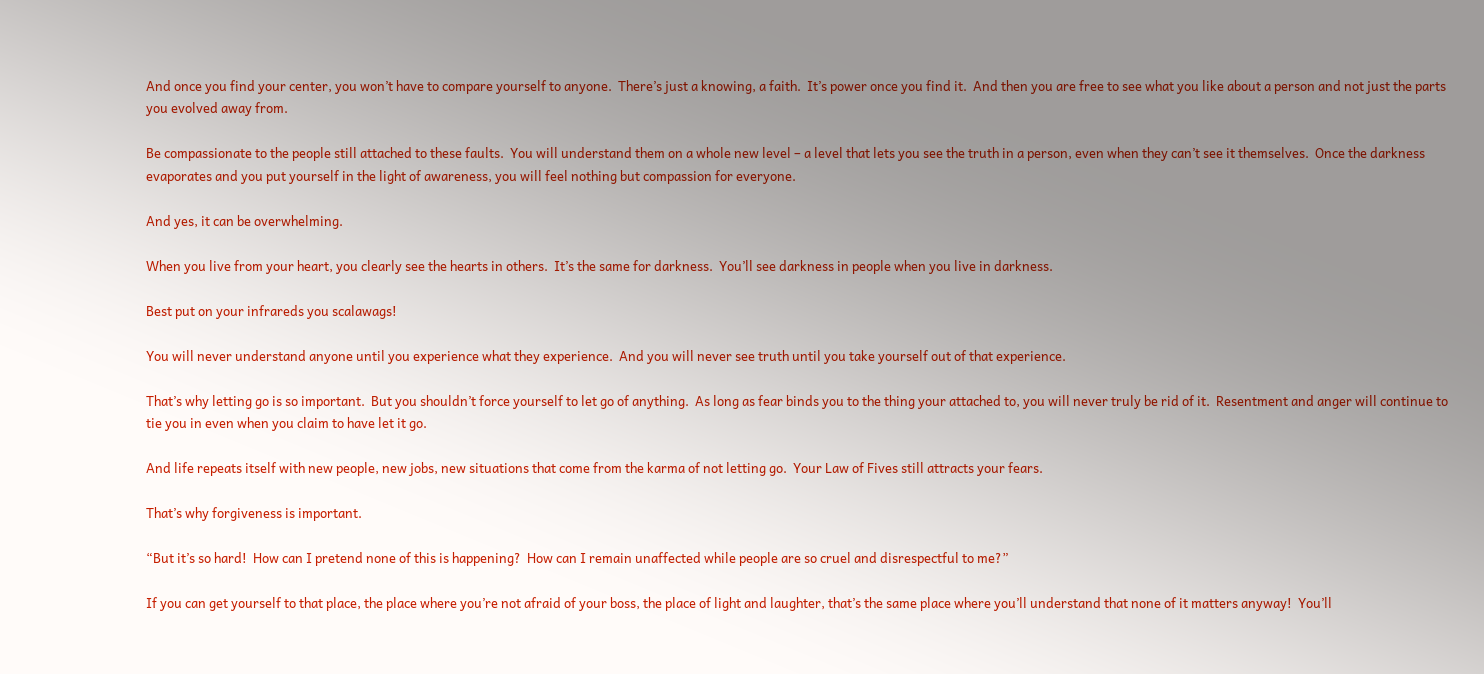And once you find your center, you won’t have to compare yourself to anyone.  There’s just a knowing, a faith.  It’s power once you find it.  And then you are free to see what you like about a person and not just the parts you evolved away from.

Be compassionate to the people still attached to these faults.  You will understand them on a whole new level – a level that lets you see the truth in a person, even when they can’t see it themselves.  Once the darkness evaporates and you put yourself in the light of awareness, you will feel nothing but compassion for everyone.

And yes, it can be overwhelming.

When you live from your heart, you clearly see the hearts in others.  It’s the same for darkness.  You’ll see darkness in people when you live in darkness.

Best put on your infrareds you scalawags!

You will never understand anyone until you experience what they experience.  And you will never see truth until you take yourself out of that experience.

That’s why letting go is so important.  But you shouldn’t force yourself to let go of anything.  As long as fear binds you to the thing your attached to, you will never truly be rid of it.  Resentment and anger will continue to tie you in even when you claim to have let it go.

And life repeats itself with new people, new jobs, new situations that come from the karma of not letting go.  Your Law of Fives still attracts your fears.

That’s why forgiveness is important.

“But it’s so hard!  How can I pretend none of this is happening?  How can I remain unaffected while people are so cruel and disrespectful to me?”

If you can get yourself to that place, the place where you’re not afraid of your boss, the place of light and laughter, that’s the same place where you’ll understand that none of it matters anyway!  You’ll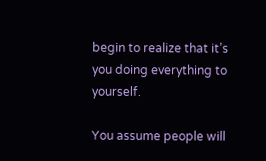begin to realize that it’s you doing everything to yourself.

You assume people will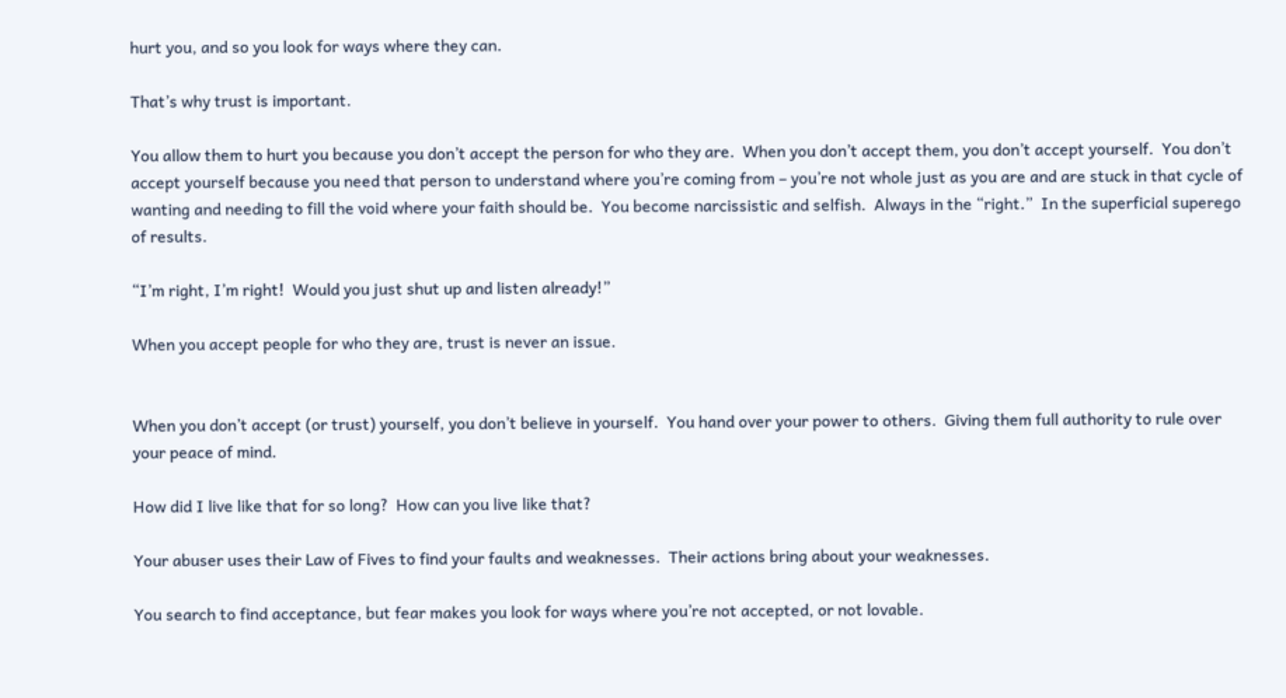hurt you, and so you look for ways where they can.

That’s why trust is important.

You allow them to hurt you because you don’t accept the person for who they are.  When you don’t accept them, you don’t accept yourself.  You don’t accept yourself because you need that person to understand where you’re coming from – you’re not whole just as you are and are stuck in that cycle of wanting and needing to fill the void where your faith should be.  You become narcissistic and selfish.  Always in the “right.”  In the superficial superego of results.

“I’m right, I’m right!  Would you just shut up and listen already!”

When you accept people for who they are, trust is never an issue.


When you don’t accept (or trust) yourself, you don’t believe in yourself.  You hand over your power to others.  Giving them full authority to rule over your peace of mind.

How did I live like that for so long?  How can you live like that?

Your abuser uses their Law of Fives to find your faults and weaknesses.  Their actions bring about your weaknesses.

You search to find acceptance, but fear makes you look for ways where you’re not accepted, or not lovable.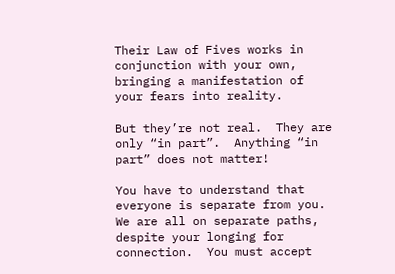Their Law of Fives works in conjunction with your own, bringing a manifestation of your fears into reality.

But they’re not real.  They are only “in part”.  Anything “in part” does not matter!

You have to understand that everyone is separate from you.  We are all on separate paths, despite your longing for connection.  You must accept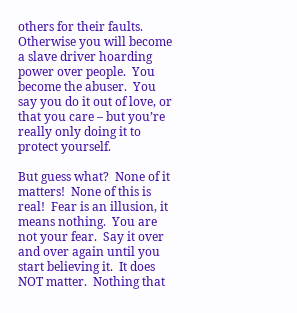others for their faults.  Otherwise you will become a slave driver hoarding power over people.  You become the abuser.  You say you do it out of love, or that you care – but you’re really only doing it to protect yourself.

But guess what?  None of it matters!  None of this is real!  Fear is an illusion, it means nothing.  You are not your fear.  Say it over and over again until you start believing it.  It does NOT matter.  Nothing that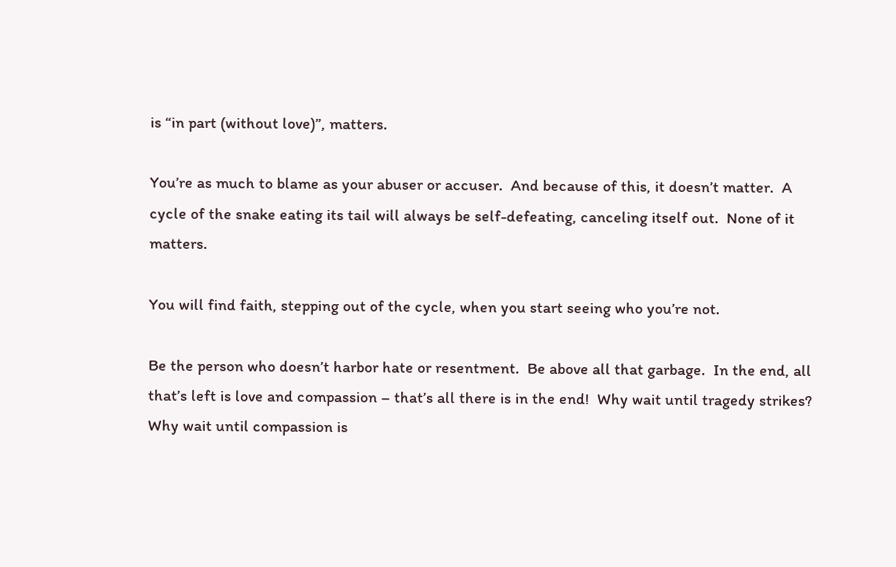is “in part (without love)”, matters.

You’re as much to blame as your abuser or accuser.  And because of this, it doesn’t matter.  A cycle of the snake eating its tail will always be self-defeating, canceling itself out.  None of it matters.

You will find faith, stepping out of the cycle, when you start seeing who you’re not.

Be the person who doesn’t harbor hate or resentment.  Be above all that garbage.  In the end, all that’s left is love and compassion – that’s all there is in the end!  Why wait until tragedy strikes?  Why wait until compassion is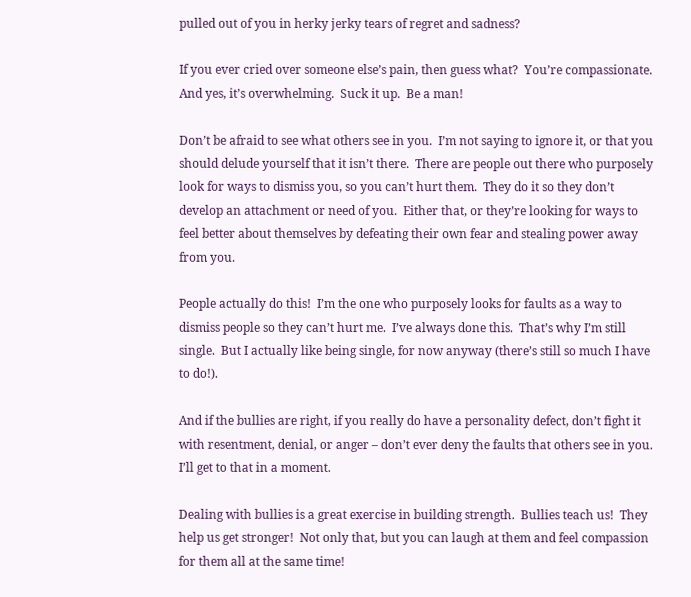pulled out of you in herky jerky tears of regret and sadness?

If you ever cried over someone else’s pain, then guess what?  You’re compassionate.  And yes, it’s overwhelming.  Suck it up.  Be a man!

Don’t be afraid to see what others see in you.  I’m not saying to ignore it, or that you should delude yourself that it isn’t there.  There are people out there who purposely look for ways to dismiss you, so you can’t hurt them.  They do it so they don’t develop an attachment or need of you.  Either that, or they’re looking for ways to feel better about themselves by defeating their own fear and stealing power away from you.

People actually do this!  I’m the one who purposely looks for faults as a way to dismiss people so they can’t hurt me.  I’ve always done this.  That’s why I’m still single.  But I actually like being single, for now anyway (there’s still so much I have to do!).

And if the bullies are right, if you really do have a personality defect, don’t fight it with resentment, denial, or anger – don’t ever deny the faults that others see in you.  I’ll get to that in a moment.

Dealing with bullies is a great exercise in building strength.  Bullies teach us!  They help us get stronger!  Not only that, but you can laugh at them and feel compassion for them all at the same time!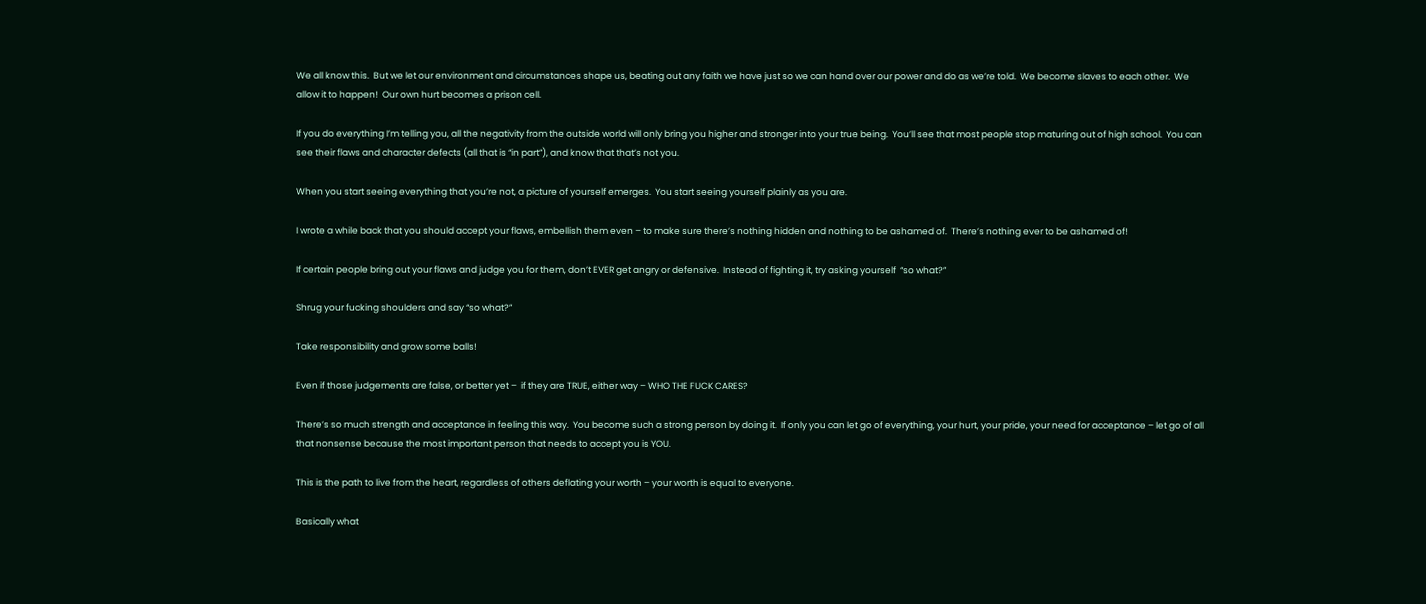We all know this.  But we let our environment and circumstances shape us, beating out any faith we have just so we can hand over our power and do as we’re told.  We become slaves to each other.  We allow it to happen!  Our own hurt becomes a prison cell.

If you do everything I’m telling you, all the negativity from the outside world will only bring you higher and stronger into your true being.  You’ll see that most people stop maturing out of high school.  You can see their flaws and character defects (all that is “in part”), and know that that’s not you.

When you start seeing everything that you’re not, a picture of yourself emerges.  You start seeing yourself plainly as you are.

I wrote a while back that you should accept your flaws, embellish them even – to make sure there’s nothing hidden and nothing to be ashamed of.  There’s nothing ever to be ashamed of!

If certain people bring out your flaws and judge you for them, don’t EVER get angry or defensive.  Instead of fighting it, try asking yourself  “so what?”

Shrug your fucking shoulders and say “so what?”

Take responsibility and grow some balls!

Even if those judgements are false, or better yet –  if they are TRUE, either way – WHO THE FUCK CARES?

There’s so much strength and acceptance in feeling this way.  You become such a strong person by doing it.  If only you can let go of everything, your hurt, your pride, your need for acceptance – let go of all that nonsense because the most important person that needs to accept you is YOU.

This is the path to live from the heart, regardless of others deflating your worth – your worth is equal to everyone.

Basically what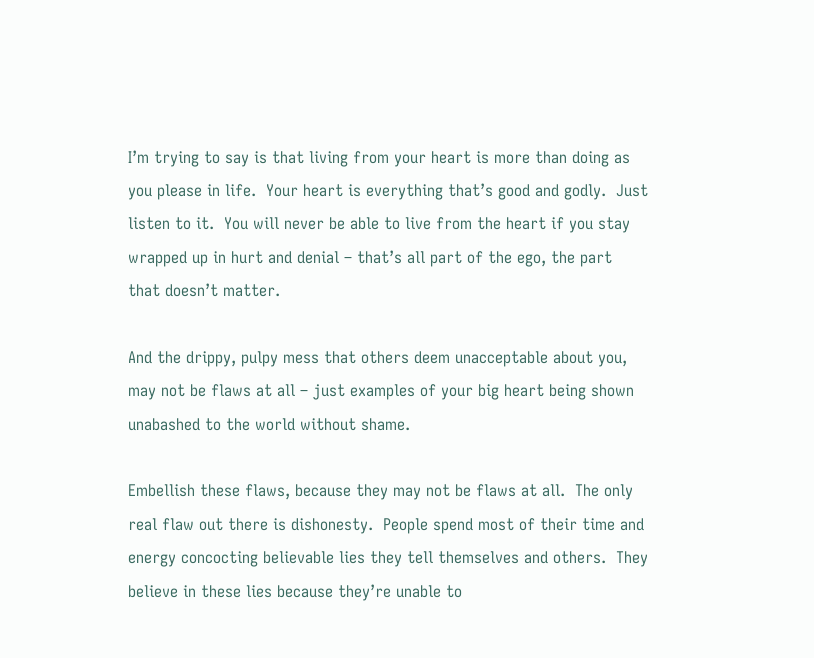I’m trying to say is that living from your heart is more than doing as you please in life.  Your heart is everything that’s good and godly.  Just listen to it.  You will never be able to live from the heart if you stay wrapped up in hurt and denial – that’s all part of the ego, the part that doesn’t matter.

And the drippy, pulpy mess that others deem unacceptable about you, may not be flaws at all – just examples of your big heart being shown unabashed to the world without shame.

Embellish these flaws, because they may not be flaws at all.  The only real flaw out there is dishonesty.  People spend most of their time and energy concocting believable lies they tell themselves and others.  They believe in these lies because they’re unable to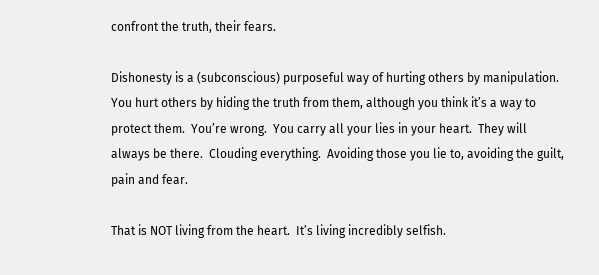confront the truth, their fears.

Dishonesty is a (subconscious) purposeful way of hurting others by manipulation.  You hurt others by hiding the truth from them, although you think it’s a way to protect them.  You’re wrong.  You carry all your lies in your heart.  They will always be there.  Clouding everything.  Avoiding those you lie to, avoiding the guilt, pain and fear.

That is NOT living from the heart.  It’s living incredibly selfish.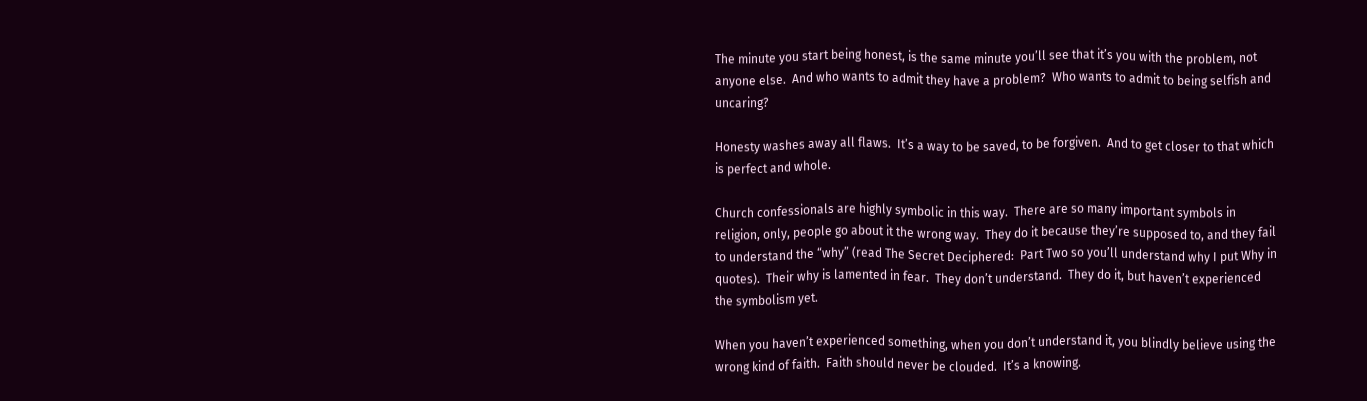The minute you start being honest, is the same minute you’ll see that it’s you with the problem, not anyone else.  And who wants to admit they have a problem?  Who wants to admit to being selfish and uncaring?

Honesty washes away all flaws.  It’s a way to be saved, to be forgiven.  And to get closer to that which is perfect and whole.

Church confessionals are highly symbolic in this way.  There are so many important symbols in religion, only, people go about it the wrong way.  They do it because they’re supposed to, and they fail to understand the “why” (read The Secret Deciphered:  Part Two so you’ll understand why I put Why in quotes).  Their why is lamented in fear.  They don’t understand.  They do it, but haven’t experienced the symbolism yet.

When you haven’t experienced something, when you don’t understand it, you blindly believe using the wrong kind of faith.  Faith should never be clouded.  It’s a knowing.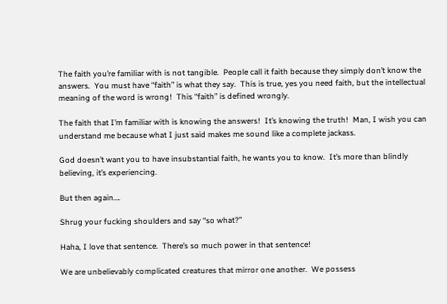The faith you’re familiar with is not tangible.  People call it faith because they simply don’t know the answers.  You must have “faith” is what they say.  This is true, yes you need faith, but the intellectual meaning of the word is wrong!  This “faith” is defined wrongly.

The faith that I’m familiar with is knowing the answers!  It’s knowing the truth!  Man, I wish you can understand me because what I just said makes me sound like a complete jackass.

God doesn’t want you to have insubstantial faith, he wants you to know.  It’s more than blindly believing, it’s experiencing.

But then again….

Shrug your fucking shoulders and say “so what?”

Haha, I love that sentence.  There’s so much power in that sentence!

We are unbelievably complicated creatures that mirror one another.  We possess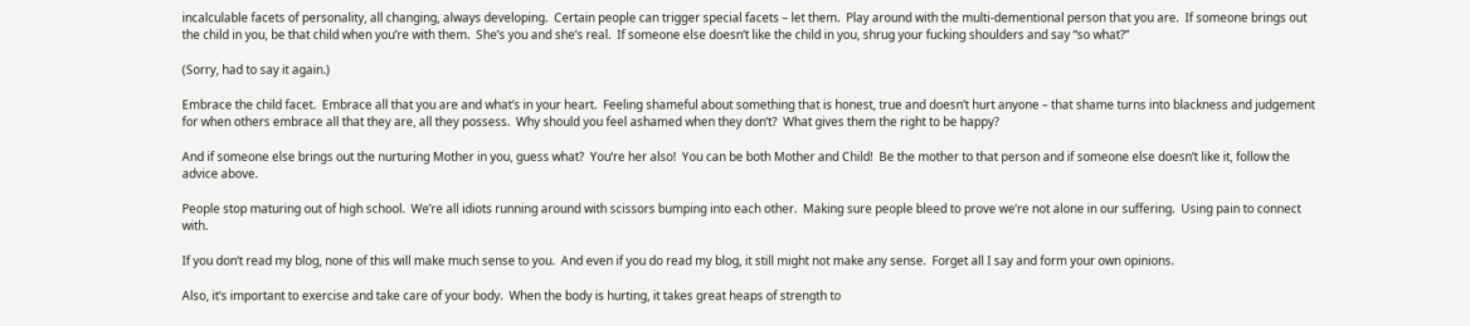incalculable facets of personality, all changing, always developing.  Certain people can trigger special facets – let them.  Play around with the multi-dementional person that you are.  If someone brings out the child in you, be that child when you’re with them.  She’s you and she’s real.  If someone else doesn’t like the child in you, shrug your fucking shoulders and say “so what?”

(Sorry, had to say it again.)

Embrace the child facet.  Embrace all that you are and what’s in your heart.  Feeling shameful about something that is honest, true and doesn’t hurt anyone – that shame turns into blackness and judgement for when others embrace all that they are, all they possess.  Why should you feel ashamed when they don’t?  What gives them the right to be happy?

And if someone else brings out the nurturing Mother in you, guess what?  You’re her also!  You can be both Mother and Child!  Be the mother to that person and if someone else doesn’t like it, follow the advice above.

People stop maturing out of high school.  We’re all idiots running around with scissors bumping into each other.  Making sure people bleed to prove we’re not alone in our suffering.  Using pain to connect with.

If you don’t read my blog, none of this will make much sense to you.  And even if you do read my blog, it still might not make any sense.  Forget all I say and form your own opinions.

Also, it’s important to exercise and take care of your body.  When the body is hurting, it takes great heaps of strength to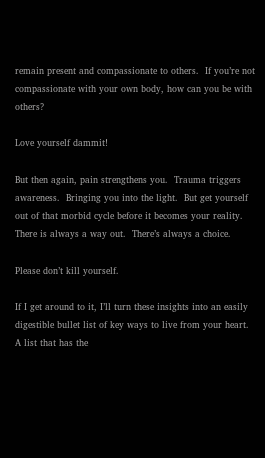remain present and compassionate to others.  If you’re not compassionate with your own body, how can you be with others?

Love yourself dammit!

But then again, pain strengthens you.  Trauma triggers awareness.  Bringing you into the light.  But get yourself out of that morbid cycle before it becomes your reality.  There is always a way out.  There’s always a choice.

Please don’t kill yourself.

If I get around to it, I’ll turn these insights into an easily digestible bullet list of key ways to live from your heart.  A list that has the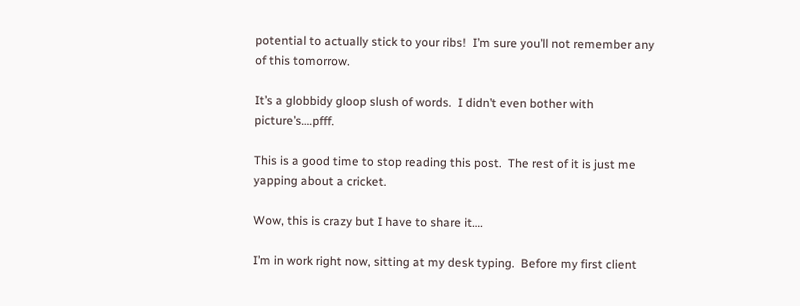potential to actually stick to your ribs!  I’m sure you’ll not remember any of this tomorrow.

It’s a globbidy gloop slush of words.  I didn’t even bother with picture’s….pfff.

This is a good time to stop reading this post.  The rest of it is just me yapping about a cricket.

Wow, this is crazy but I have to share it….

I’m in work right now, sitting at my desk typing.  Before my first client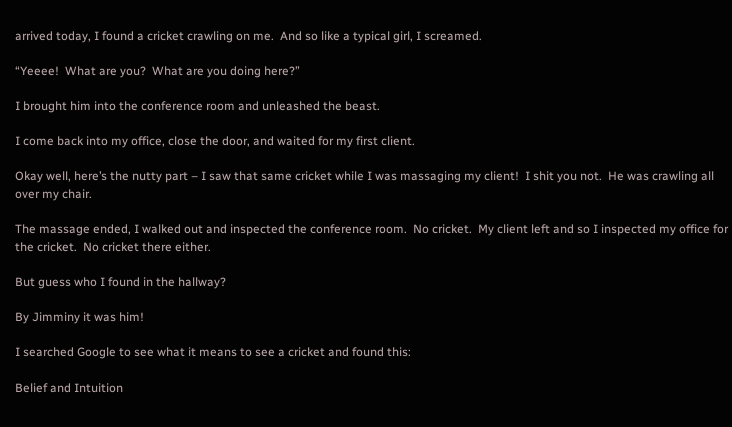arrived today, I found a cricket crawling on me.  And so like a typical girl, I screamed.

“Yeeee!  What are you?  What are you doing here?”

I brought him into the conference room and unleashed the beast.

I come back into my office, close the door, and waited for my first client.

Okay well, here’s the nutty part – I saw that same cricket while I was massaging my client!  I shit you not.  He was crawling all over my chair.

The massage ended, I walked out and inspected the conference room.  No cricket.  My client left and so I inspected my office for the cricket.  No cricket there either.

But guess who I found in the hallway?

By Jimminy it was him!

I searched Google to see what it means to see a cricket and found this:

Belief and Intuition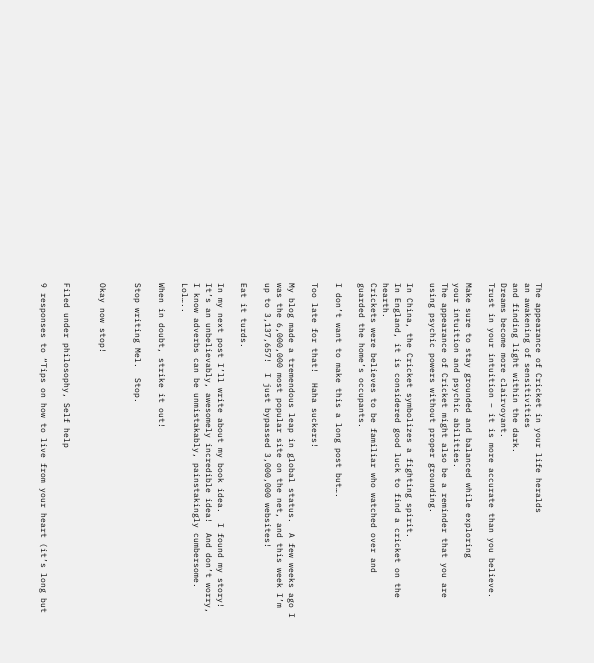The appearance of Cricket in your life heralds
an awakening of sensitivities
and finding light within the dark.
Dreams become more clairvoyant.
Trust in your intuition – it is more accurate than you believe.

Make sure to stay grounded and balanced while exploring
your intuition and psychic abilities.
The appearance of Cricket might also be a reminder that you are using psychic powers without proper grounding.

In China, the Cricket symbolizes a fighting spirit.
In England, it is considered good luck to find a cricket on the hearth.
Crickets were believes to be familiar who watched over and
guarded the home’s occupants.

I don’t want to make this a long post but….

Too late for that!  Haha suckers!

My blog made a tremendous leap in global status.  A few weeks ago I was the 6,000,000 most popular site on the net, and this week I’m up to 3,137,657!  I just bypassed 3,000,000 websites!

Eat it turds.

In my next post I’ll write about my book idea.  I found my story!  It’s an unbelievably, awesomely incredible idea!  And don’t worry, I know adverbs can be unmistakably, painstakingly cumbersome.  Lol…..

When in doubt, strike it out!

Stop writing Mel.  Stop.


Okay now stop!


Filed under philosophy, Self help

9 responses to “Tips on how to live from your heart (it’s long but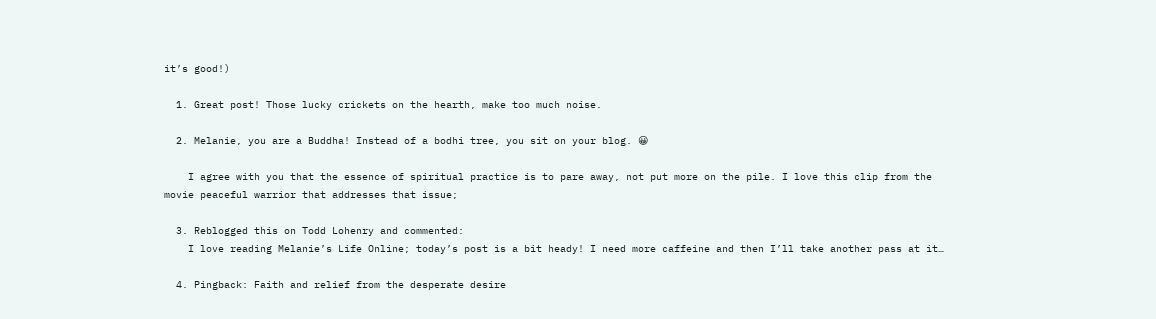it’s good!)

  1. Great post! Those lucky crickets on the hearth, make too much noise.

  2. Melanie, you are a Buddha! Instead of a bodhi tree, you sit on your blog. 😀

    I agree with you that the essence of spiritual practice is to pare away, not put more on the pile. I love this clip from the movie peaceful warrior that addresses that issue;

  3. Reblogged this on Todd Lohenry and commented:
    I love reading Melanie’s Life Online; today’s post is a bit heady! I need more caffeine and then I’ll take another pass at it…

  4. Pingback: Faith and relief from the desperate desire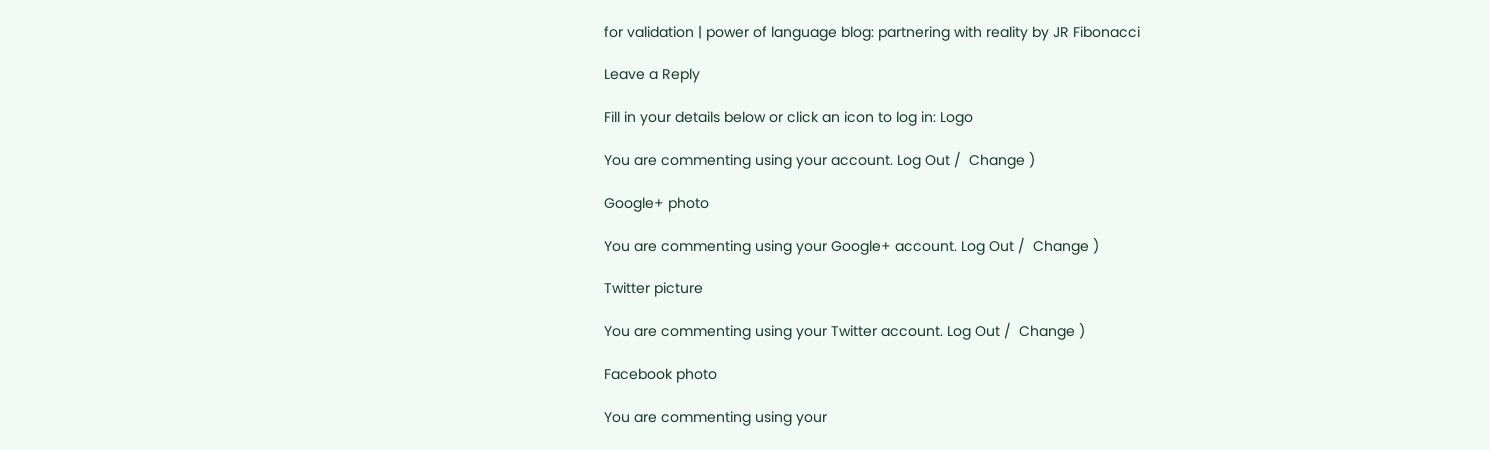for validation | power of language blog: partnering with reality by JR Fibonacci

Leave a Reply

Fill in your details below or click an icon to log in: Logo

You are commenting using your account. Log Out /  Change )

Google+ photo

You are commenting using your Google+ account. Log Out /  Change )

Twitter picture

You are commenting using your Twitter account. Log Out /  Change )

Facebook photo

You are commenting using your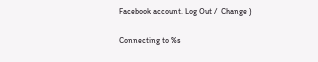Facebook account. Log Out /  Change )

Connecting to %s